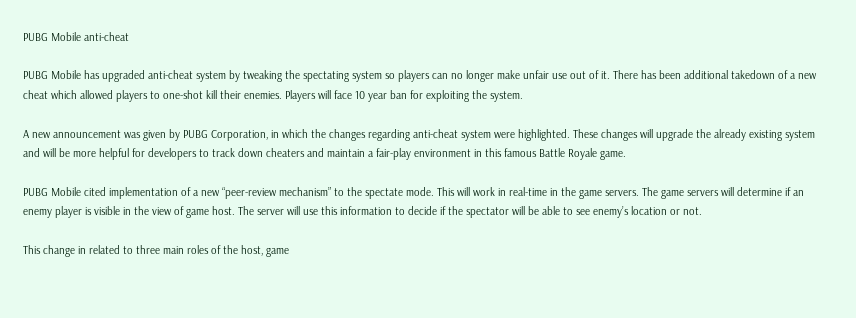PUBG Mobile anti-cheat

PUBG Mobile has upgraded anti-cheat system by tweaking the spectating system so players can no longer make unfair use out of it. There has been additional takedown of a new cheat which allowed players to one-shot kill their enemies. Players will face 10 year ban for exploiting the system.

A new announcement was given by PUBG Corporation, in which the changes regarding anti-cheat system were highlighted. These changes will upgrade the already existing system and will be more helpful for developers to track down cheaters and maintain a fair-play environment in this famous Battle Royale game.

PUBG Mobile cited implementation of a new “peer-review mechanism” to the spectate mode. This will work in real-time in the game servers. The game servers will determine if an enemy player is visible in the view of game host. The server will use this information to decide if the spectator will be able to see enemy’s location or not.

This change in related to three main roles of the host, game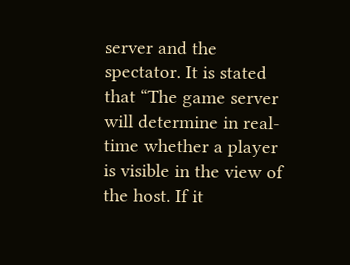server and the spectator. It is stated that “The game server will determine in real-time whether a player is visible in the view of the host. If it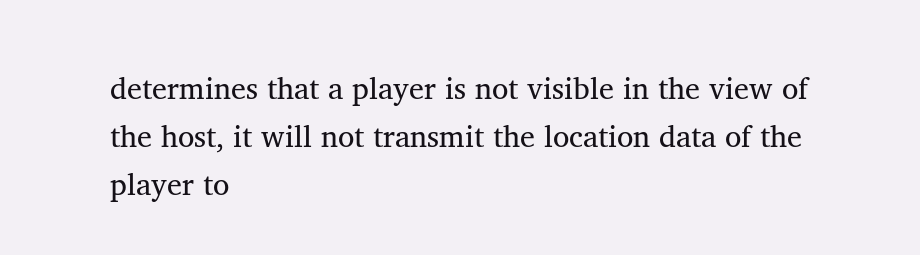determines that a player is not visible in the view of the host, it will not transmit the location data of the player to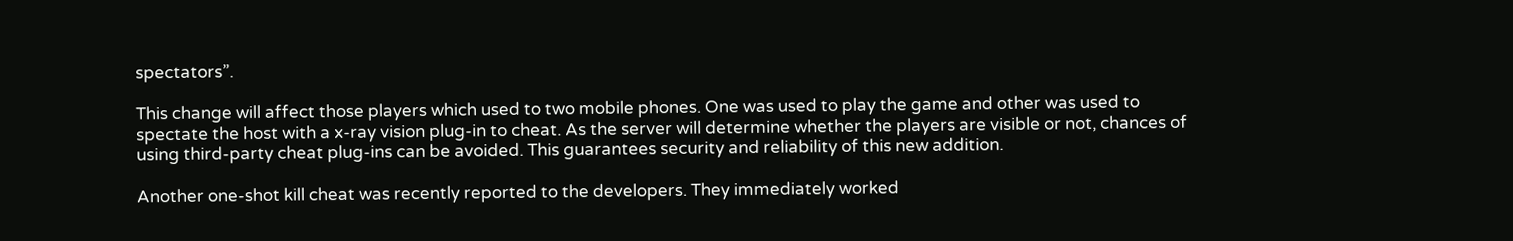spectators”.

This change will affect those players which used to two mobile phones. One was used to play the game and other was used to spectate the host with a x-ray vision plug-in to cheat. As the server will determine whether the players are visible or not, chances of using third-party cheat plug-ins can be avoided. This guarantees security and reliability of this new addition.

Another one-shot kill cheat was recently reported to the developers. They immediately worked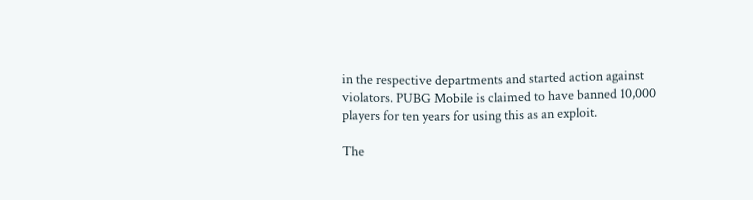in the respective departments and started action against violators. PUBG Mobile is claimed to have banned 10,000 players for ten years for using this as an exploit.

The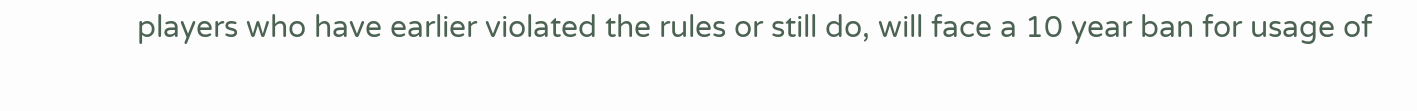players who have earlier violated the rules or still do, will face a 10 year ban for usage of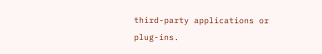third-party applications or plug-ins.